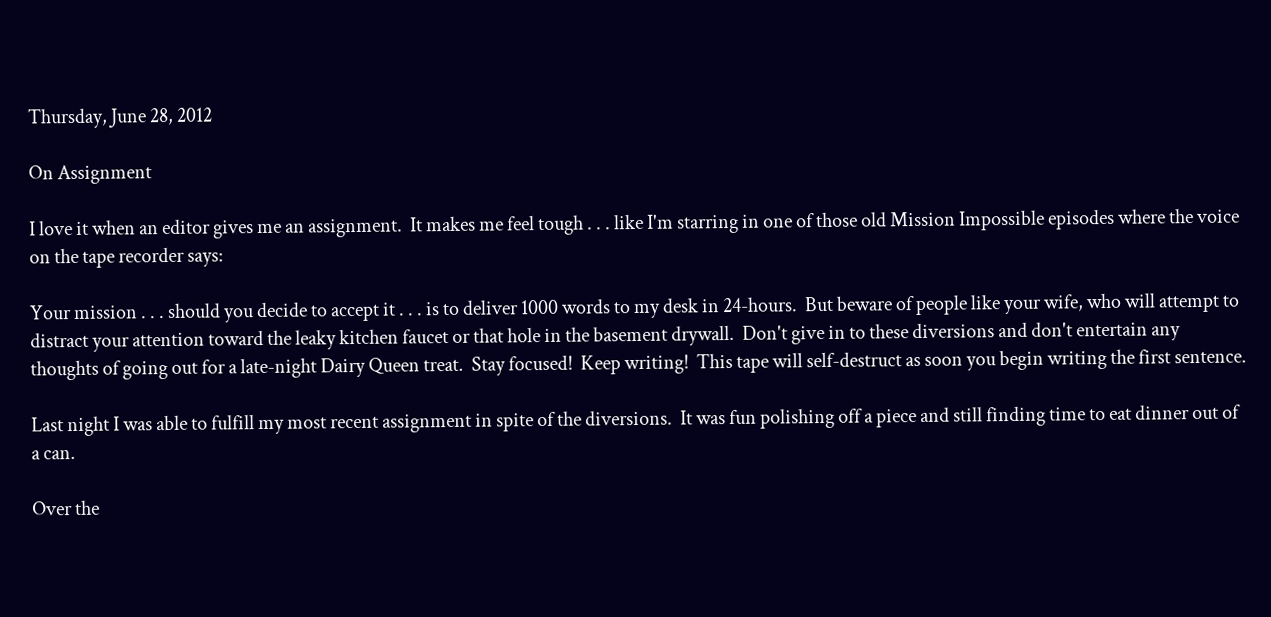Thursday, June 28, 2012

On Assignment

I love it when an editor gives me an assignment.  It makes me feel tough . . . like I'm starring in one of those old Mission Impossible episodes where the voice on the tape recorder says:

Your mission . . . should you decide to accept it . . . is to deliver 1000 words to my desk in 24-hours.  But beware of people like your wife, who will attempt to distract your attention toward the leaky kitchen faucet or that hole in the basement drywall.  Don't give in to these diversions and don't entertain any thoughts of going out for a late-night Dairy Queen treat.  Stay focused!  Keep writing!  This tape will self-destruct as soon you begin writing the first sentence.

Last night I was able to fulfill my most recent assignment in spite of the diversions.  It was fun polishing off a piece and still finding time to eat dinner out of a can.

Over the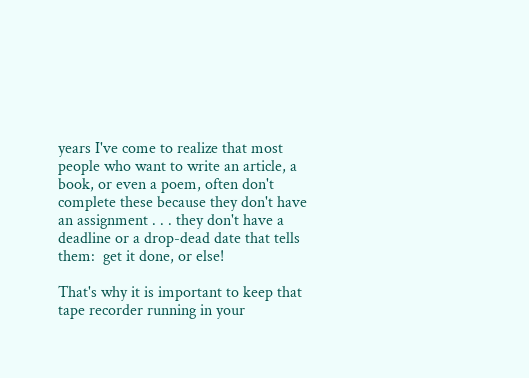years I've come to realize that most people who want to write an article, a book, or even a poem, often don't complete these because they don't have an assignment . . . they don't have a deadline or a drop-dead date that tells them:  get it done, or else!

That's why it is important to keep that tape recorder running in your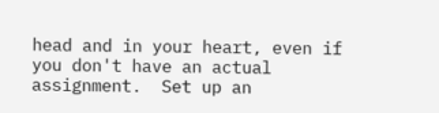head and in your heart, even if you don't have an actual assignment.  Set up an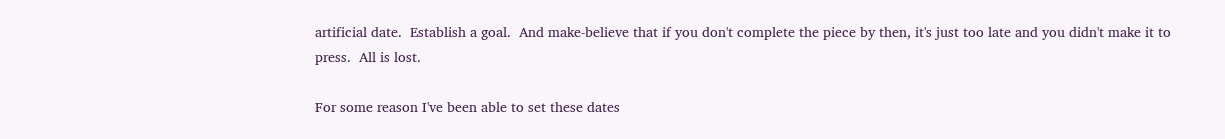artificial date.  Establish a goal.  And make-believe that if you don't complete the piece by then, it's just too late and you didn't make it to press.  All is lost.

For some reason I've been able to set these dates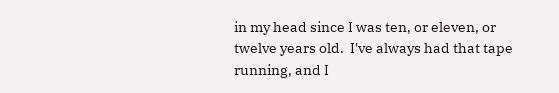in my head since I was ten, or eleven, or twelve years old.  I've always had that tape running, and I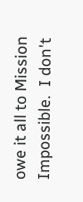owe it all to Mission Impossible.  I don't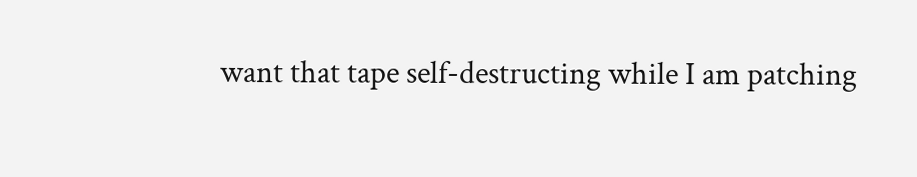want that tape self-destructing while I am patching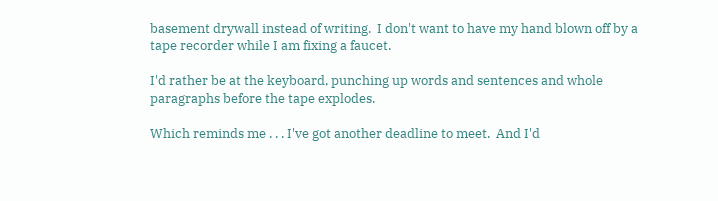basement drywall instead of writing.  I don't want to have my hand blown off by a tape recorder while I am fixing a faucet.

I'd rather be at the keyboard, punching up words and sentences and whole paragraphs before the tape explodes.

Which reminds me . . . I've got another deadline to meet.  And I'd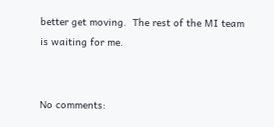better get moving.  The rest of the MI team is waiting for me.


No comments: